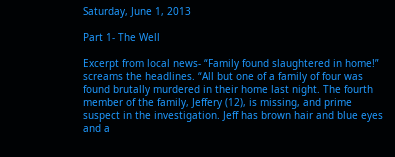Saturday, June 1, 2013

Part 1- The Well

Excerpt from local news- “Family found slaughtered in home!” screams the headlines. “All but one of a family of four was found brutally murdered in their home last night. The fourth member of the family, Jeffery (12), is missing, and prime suspect in the investigation. Jeff has brown hair and blue eyes and a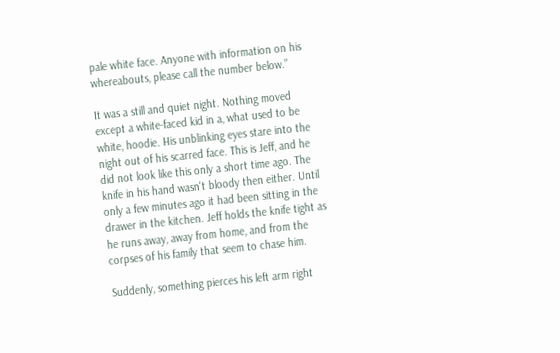pale white face. Anyone with information on his whereabouts, please call the number below.”

It was a still and quiet night. Nothing moved except a white-faced kid in a, what used to be white, hoodie. His unblinking eyes stare into the night out of his scarred face. This is Jeff, and he did not look like this only a short time ago. The knife in his hand wasn't bloody then either. Until only a few minutes ago it had been sitting in the drawer in the kitchen. Jeff holds the knife tight as he runs away, away from home, and from the corpses of his family that seem to chase him.

Suddenly, something pierces his left arm right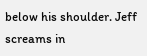below his shoulder. Jeff screams in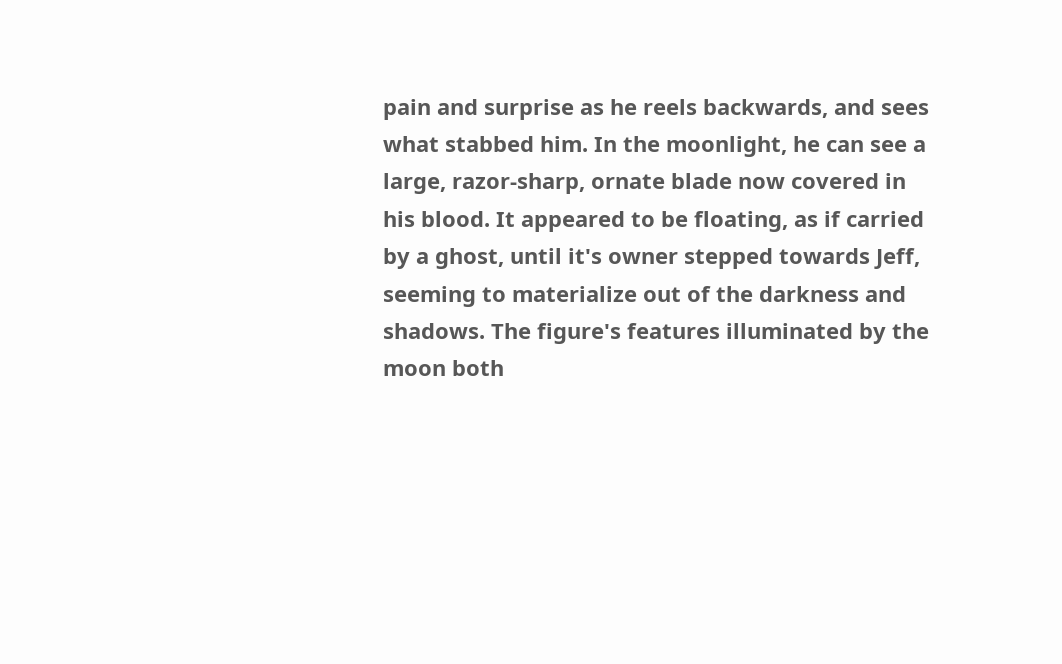pain and surprise as he reels backwards, and sees what stabbed him. In the moonlight, he can see a large, razor-sharp, ornate blade now covered in his blood. It appeared to be floating, as if carried by a ghost, until it's owner stepped towards Jeff, seeming to materialize out of the darkness and shadows. The figure's features illuminated by the moon both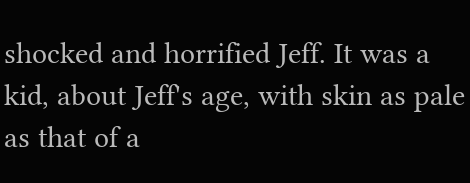shocked and horrified Jeff. It was a kid, about Jeff's age, with skin as pale as that of a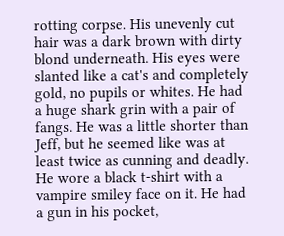rotting corpse. His unevenly cut hair was a dark brown with dirty blond underneath. His eyes were slanted like a cat's and completely gold, no pupils or whites. He had a huge shark grin with a pair of fangs. He was a little shorter than Jeff, but he seemed like was at least twice as cunning and deadly. He wore a black t-shirt with a vampire smiley face on it. He had a gun in his pocket,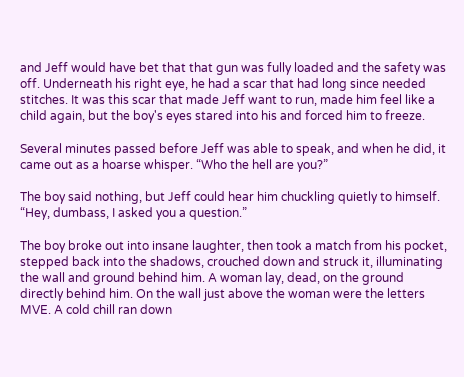and Jeff would have bet that that gun was fully loaded and the safety was off. Underneath his right eye, he had a scar that had long since needed stitches. It was this scar that made Jeff want to run, made him feel like a child again, but the boy's eyes stared into his and forced him to freeze.

Several minutes passed before Jeff was able to speak, and when he did, it came out as a hoarse whisper. “Who the hell are you?”

The boy said nothing, but Jeff could hear him chuckling quietly to himself. “Hey, dumbass, I asked you a question.”

The boy broke out into insane laughter, then took a match from his pocket, stepped back into the shadows, crouched down and struck it, illuminating the wall and ground behind him. A woman lay, dead, on the ground directly behind him. On the wall just above the woman were the letters MVE. A cold chill ran down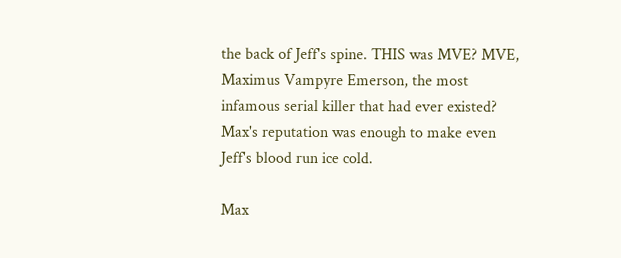the back of Jeff's spine. THIS was MVE? MVE, Maximus Vampyre Emerson, the most infamous serial killer that had ever existed? Max's reputation was enough to make even Jeff's blood run ice cold.

Max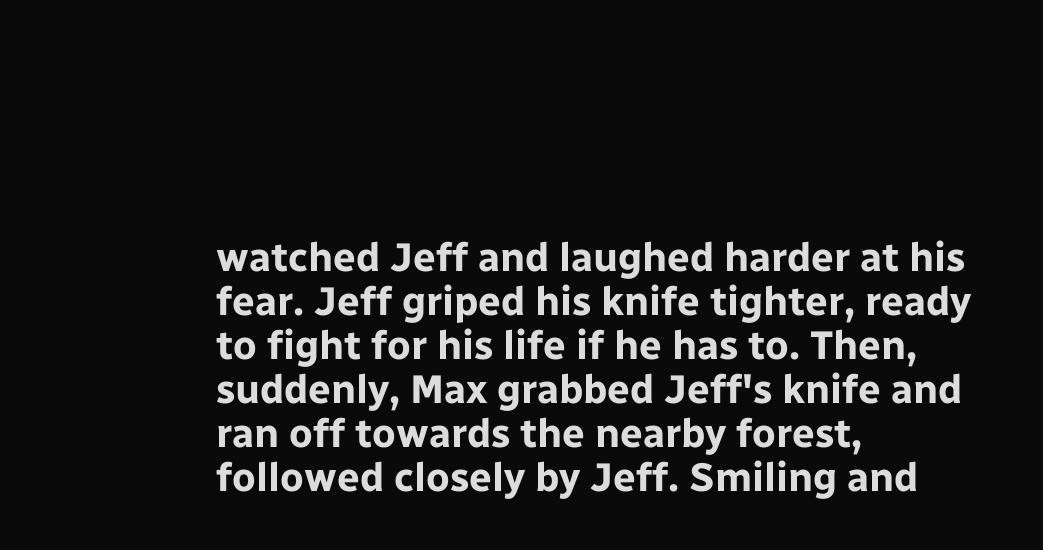watched Jeff and laughed harder at his fear. Jeff griped his knife tighter, ready to fight for his life if he has to. Then, suddenly, Max grabbed Jeff's knife and ran off towards the nearby forest, followed closely by Jeff. Smiling and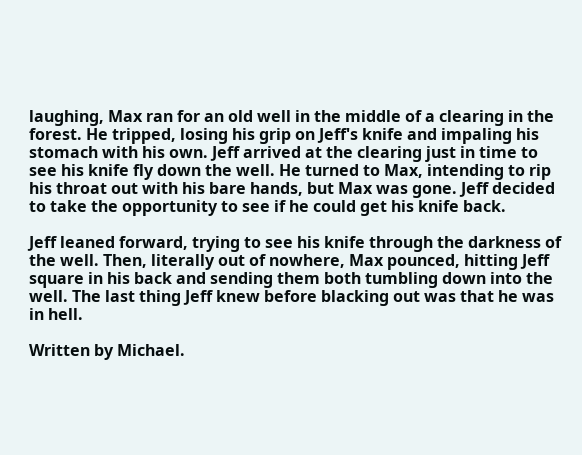laughing, Max ran for an old well in the middle of a clearing in the forest. He tripped, losing his grip on Jeff's knife and impaling his stomach with his own. Jeff arrived at the clearing just in time to see his knife fly down the well. He turned to Max, intending to rip his throat out with his bare hands, but Max was gone. Jeff decided to take the opportunity to see if he could get his knife back.

Jeff leaned forward, trying to see his knife through the darkness of the well. Then, literally out of nowhere, Max pounced, hitting Jeff square in his back and sending them both tumbling down into the well. The last thing Jeff knew before blacking out was that he was in hell.

Written by Michael.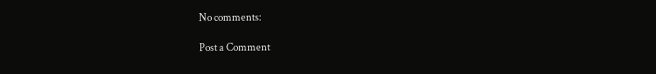No comments:

Post a Comment